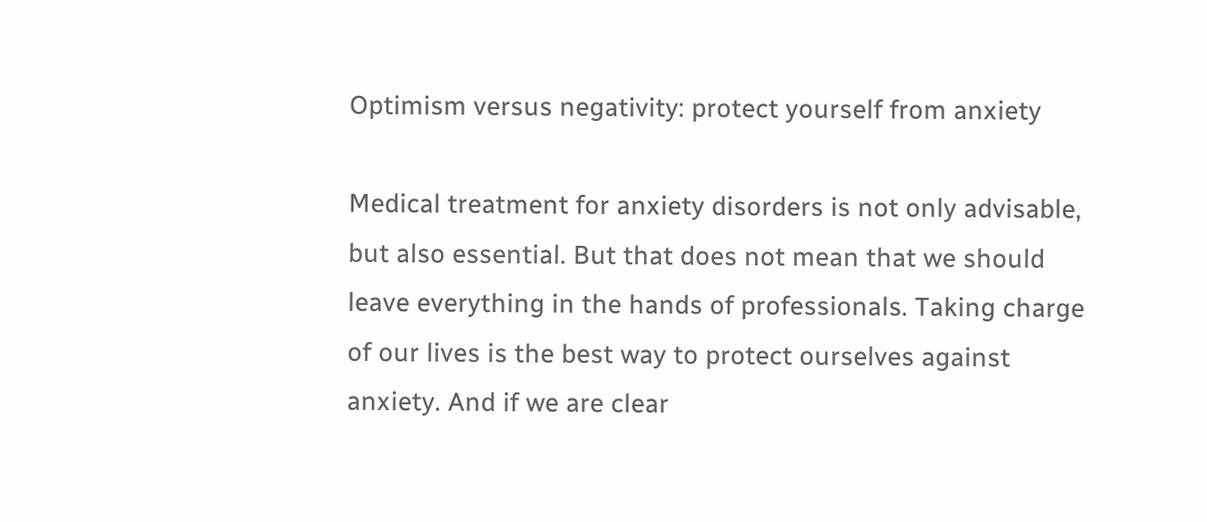Optimism versus negativity: protect yourself from anxiety

Medical treatment for anxiety disorders is not only advisable, but also essential. But that does not mean that we should leave everything in the hands of professionals. Taking charge of our lives is the best way to protect ourselves against anxiety. And if we are clear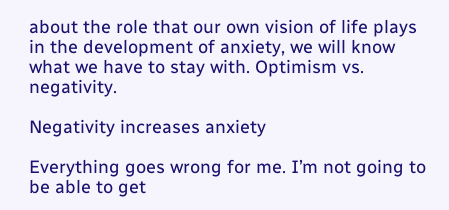about the role that our own vision of life plays in the development of anxiety, we will know what we have to stay with. Optimism vs. negativity.

Negativity increases anxiety

Everything goes wrong for me. I’m not going to be able to get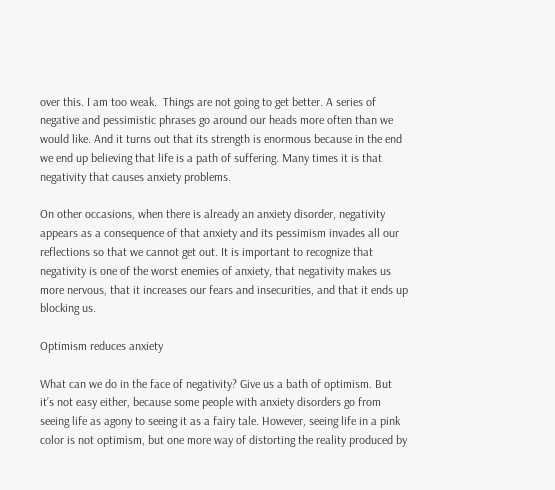over this. I am too weak.  Things are not going to get better. A series of negative and pessimistic phrases go around our heads more often than we would like. And it turns out that its strength is enormous because in the end we end up believing that life is a path of suffering. Many times it is that negativity that causes anxiety problems.

On other occasions, when there is already an anxiety disorder, negativity appears as a consequence of that anxiety and its pessimism invades all our reflections so that we cannot get out. It is important to recognize that negativity is one of the worst enemies of anxiety, that negativity makes us more nervous, that it increases our fears and insecurities, and that it ends up blocking us.

Optimism reduces anxiety

What can we do in the face of negativity? Give us a bath of optimism. But it’s not easy either, because some people with anxiety disorders go from seeing life as agony to seeing it as a fairy tale. However, seeing life in a pink color is not optimism, but one more way of distorting the reality produced by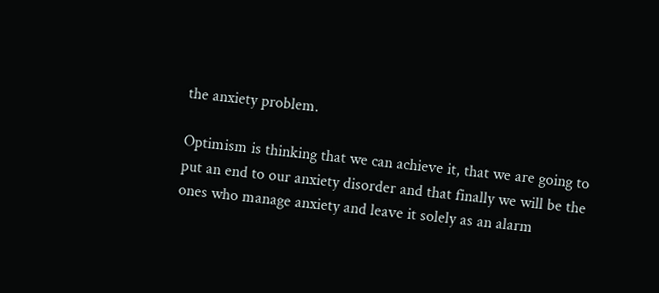the anxiety problem.

Optimism is thinking that we can achieve it, that we are going to put an end to our anxiety disorder and that finally we will be the ones who manage anxiety and leave it solely as an alarm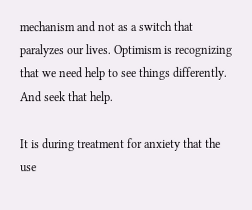mechanism and not as a switch that paralyzes our lives. Optimism is recognizing that we need help to see things differently. And seek that help.

It is during treatment for anxiety that the use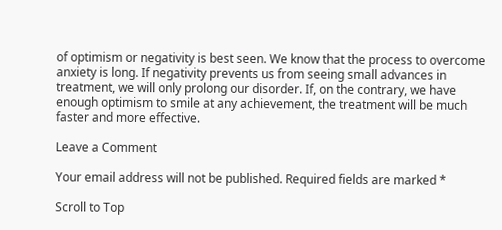of optimism or negativity is best seen. We know that the process to overcome anxiety is long. If negativity prevents us from seeing small advances in treatment, we will only prolong our disorder. If, on the contrary, we have enough optimism to smile at any achievement, the treatment will be much faster and more effective.

Leave a Comment

Your email address will not be published. Required fields are marked *

Scroll to Top